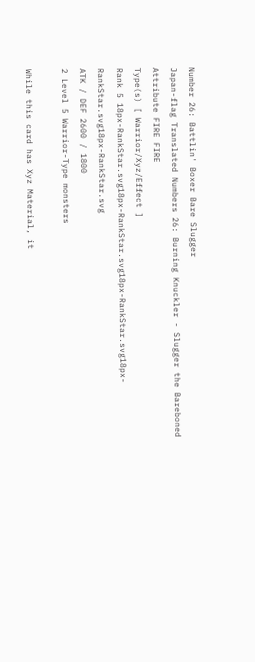Number 26: Battlin' Boxer Bare Slugger
Japan-flag Translated Numbers 26: Burning Knuckler - Slugger the Bareboned
Attribute FIRE FIRE
Type(s) [ Warrior/Xyz/Effect ]
Rank 5 18px-RankStar.svg18px-RankStar.svg18px-RankStar.svg18px-RankStar.svg18px-RankStar.svg
ATK / DEF 2600 / 1800
2 Level 5 Warrior-Type monsters

While this card has Xyz Material, it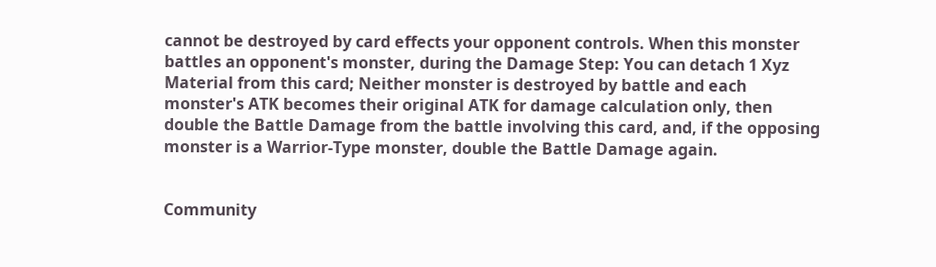cannot be destroyed by card effects your opponent controls. When this monster battles an opponent's monster, during the Damage Step: You can detach 1 Xyz Material from this card; Neither monster is destroyed by battle and each monster's ATK becomes their original ATK for damage calculation only, then double the Battle Damage from the battle involving this card, and, if the opposing monster is a Warrior-Type monster, double the Battle Damage again.


Community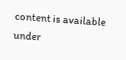content is available under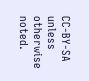CC-BY-SA unless otherwise noted.